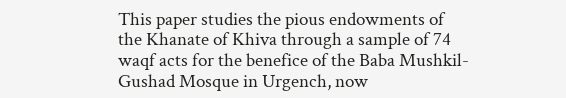This paper studies the pious endowments of the Khanate of Khiva through a sample of 74 waqf acts for the benefice of the Baba Mushkil-Gushad Mosque in Urgench, now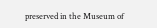preserved in the Museum of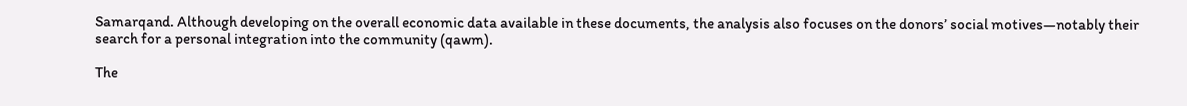Samarqand. Although developing on the overall economic data available in these documents, the analysis also focuses on the donors’ social motives—notably their search for a personal integration into the community (qawm).

The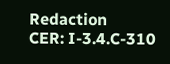Redaction
CER: I-3.4.C-310